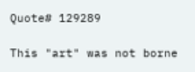Quote# 129289

This "art" was not borne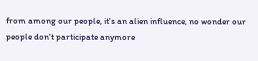from among our people, it's an alien influence, no wonder our people don't participate anymore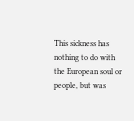This sickness has nothing to do with the European soul or people, but was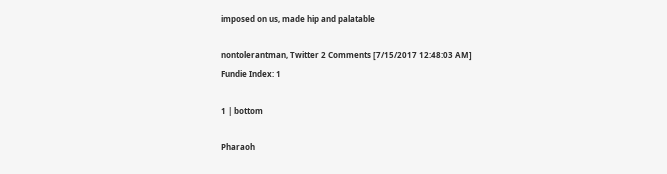imposed on us, made hip and palatable

nontolerantman, Twitter 2 Comments [7/15/2017 12:48:03 AM]
Fundie Index: 1

1 | bottom

Pharaoh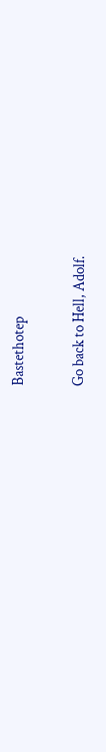Bastethotep

Go back to Hell, Adolf.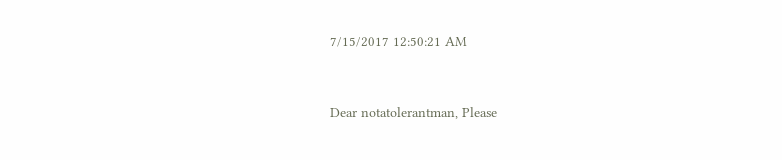7/15/2017 12:50:21 AM


Dear notatolerantman, Please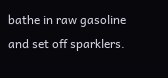bathe in raw gasoline and set off sparklers.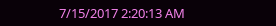7/15/2017 2:20:13 AM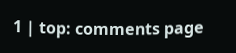1 | top: comments page